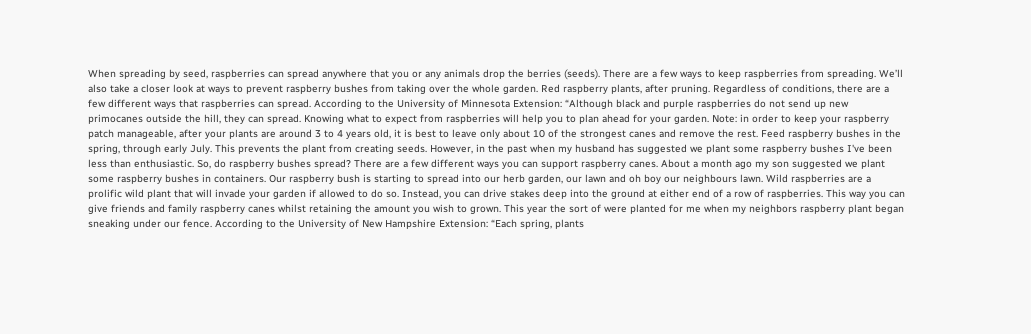When spreading by seed, raspberries can spread anywhere that you or any animals drop the berries (seeds). There are a few ways to keep raspberries from spreading. We’ll also take a closer look at ways to prevent raspberry bushes from taking over the whole garden. Red raspberry plants, after pruning. Regardless of conditions, there are a few different ways that raspberries can spread. According to the University of Minnesota Extension: “Although black and purple raspberries do not send up new primocanes outside the hill, they can spread. Knowing what to expect from raspberries will help you to plan ahead for your garden. Note: in order to keep your raspberry patch manageable, after your plants are around 3 to 4 years old, it is best to leave only about 10 of the strongest canes and remove the rest. Feed raspberry bushes in the spring, through early July. This prevents the plant from creating seeds. However, in the past when my husband has suggested we plant some raspberry bushes I've been less than enthusiastic. So, do raspberry bushes spread? There are a few different ways you can support raspberry canes. About a month ago my son suggested we plant some raspberry bushes in containers. Our raspberry bush is starting to spread into our herb garden, our lawn and oh boy our neighbours lawn. Wild raspberries are a prolific wild plant that will invade your garden if allowed to do so. Instead, you can drive stakes deep into the ground at either end of a row of raspberries. This way you can give friends and family raspberry canes whilst retaining the amount you wish to grown. This year the sort of were planted for me when my neighbors raspberry plant began sneaking under our fence. According to the University of New Hampshire Extension: “Each spring, plants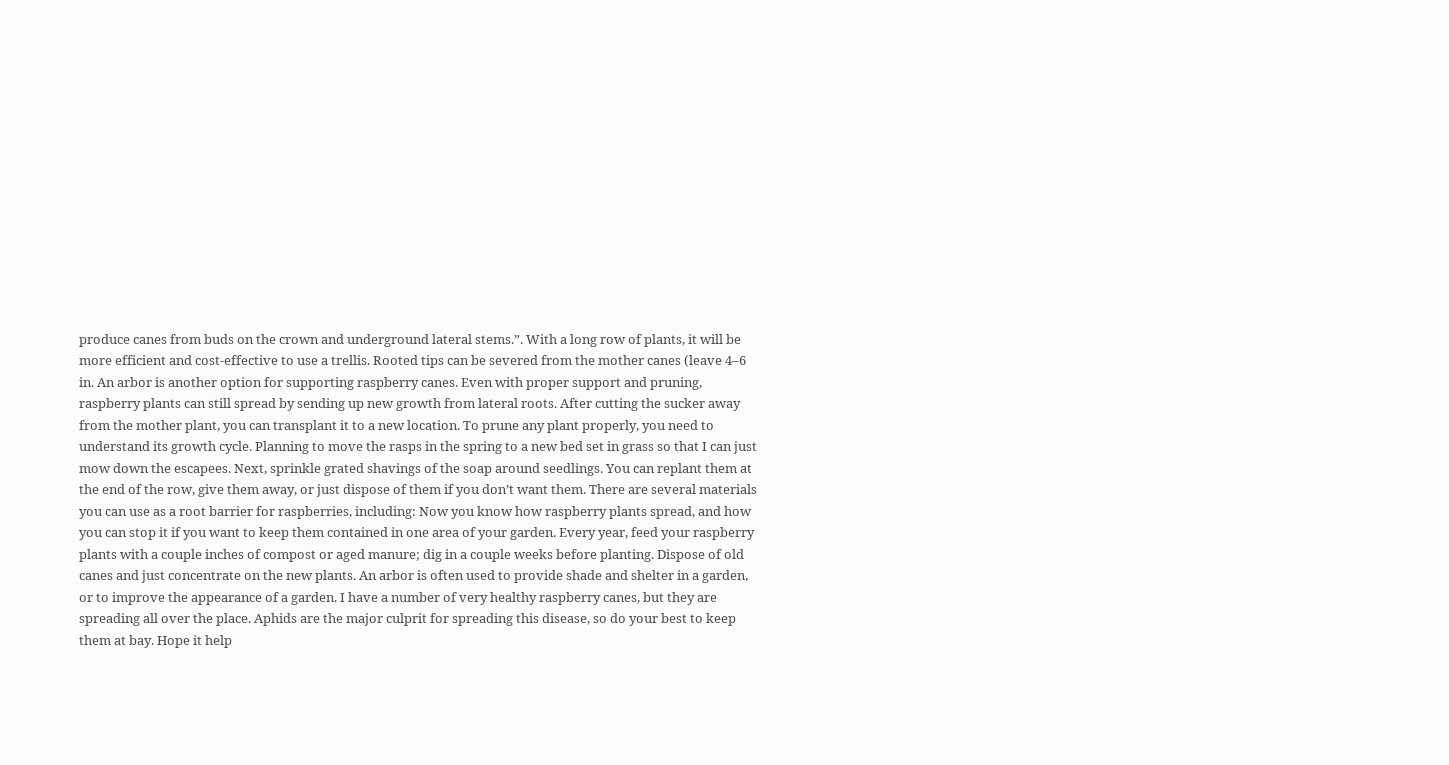produce canes from buds on the crown and underground lateral stems.”. With a long row of plants, it will be more efficient and cost-effective to use a trellis. Rooted tips can be severed from the mother canes (leave 4–6 in. An arbor is another option for supporting raspberry canes. Even with proper support and pruning, raspberry plants can still spread by sending up new growth from lateral roots. After cutting the sucker away from the mother plant, you can transplant it to a new location. To prune any plant properly, you need to understand its growth cycle. Planning to move the rasps in the spring to a new bed set in grass so that I can just mow down the escapees. Next, sprinkle grated shavings of the soap around seedlings. You can replant them at the end of the row, give them away, or just dispose of them if you don’t want them. There are several materials you can use as a root barrier for raspberries, including: Now you know how raspberry plants spread, and how you can stop it if you want to keep them contained in one area of your garden. Every year, feed your raspberry plants with a couple inches of compost or aged manure; dig in a couple weeks before planting. Dispose of old canes and just concentrate on the new plants. An arbor is often used to provide shade and shelter in a garden, or to improve the appearance of a garden. I have a number of very healthy raspberry canes, but they are spreading all over the place. Aphids are the major culprit for spreading this disease, so do your best to keep them at bay. Hope it help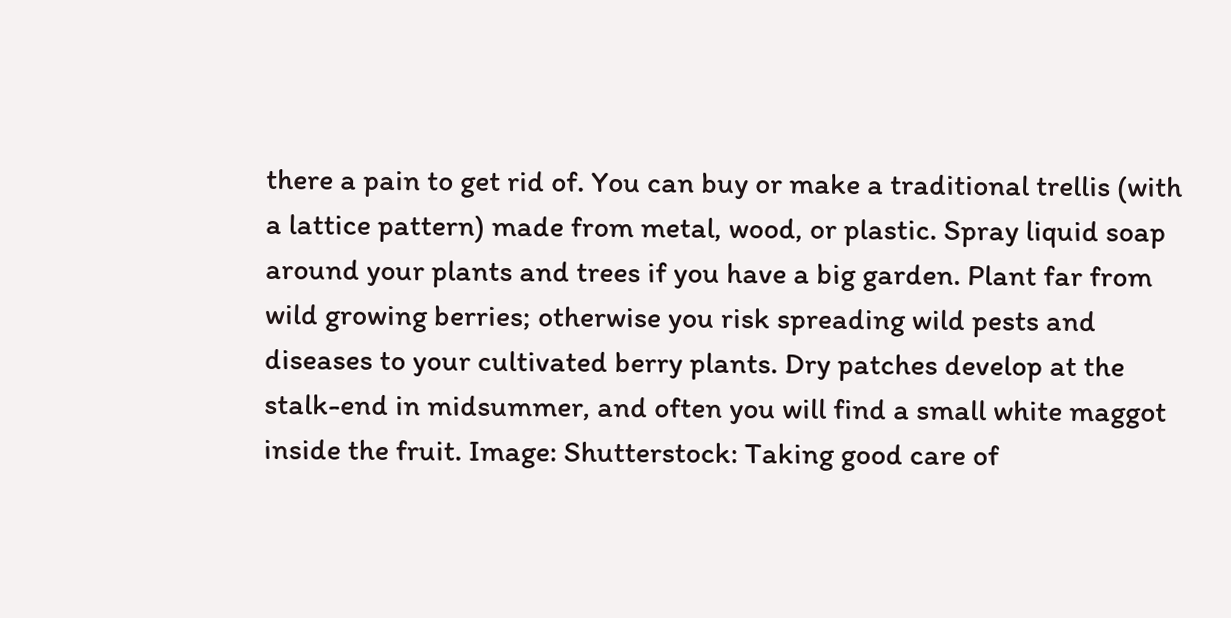there a pain to get rid of. You can buy or make a traditional trellis (with a lattice pattern) made from metal, wood, or plastic. Spray liquid soap around your plants and trees if you have a big garden. Plant far from wild growing berries; otherwise you risk spreading wild pests and diseases to your cultivated berry plants. Dry patches develop at the stalk-end in midsummer, and often you will find a small white maggot inside the fruit. Image: Shutterstock: Taking good care of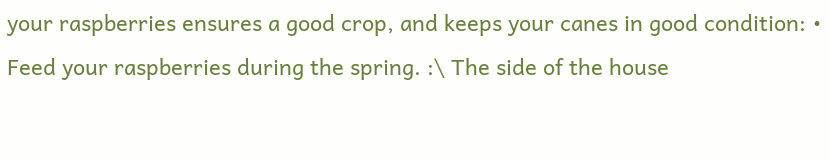your raspberries ensures a good crop, and keeps your canes in good condition: • Feed your raspberries during the spring. :\ The side of the house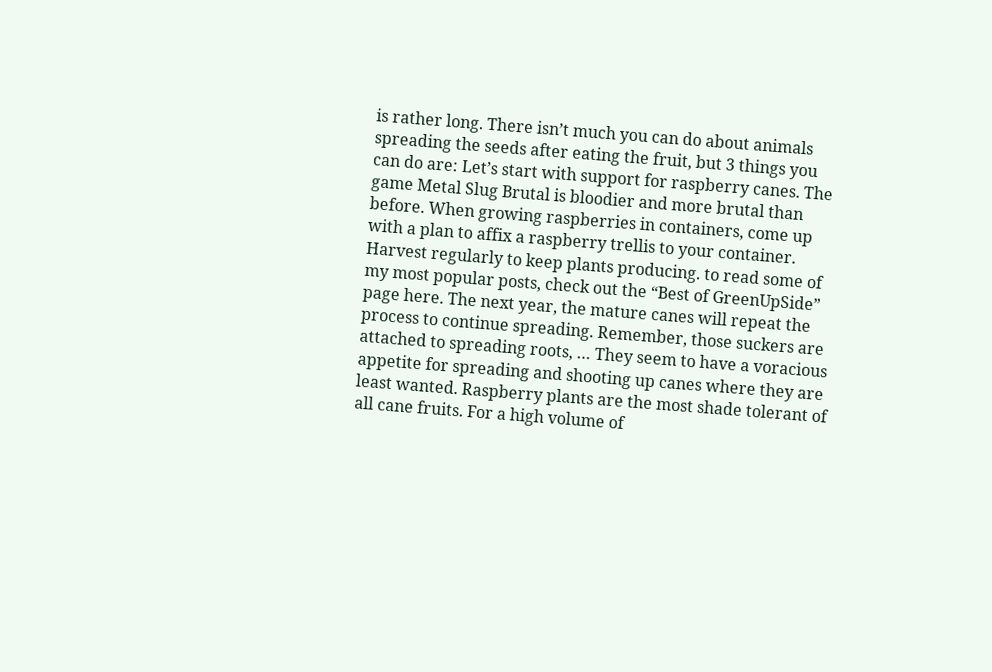is rather long. There isn’t much you can do about animals spreading the seeds after eating the fruit, but 3 things you can do are: Let’s start with support for raspberry canes. The game Metal Slug Brutal is bloodier and more brutal than before. When growing raspberries in containers, come up with a plan to affix a raspberry trellis to your container. Harvest regularly to keep plants producing. to read some of my most popular posts, check out the “Best of GreenUpSide” page here. The next year, the mature canes will repeat the process to continue spreading. Remember, those suckers are attached to spreading roots, … They seem to have a voracious appetite for spreading and shooting up canes where they are least wanted. Raspberry plants are the most shade tolerant of all cane fruits. For a high volume of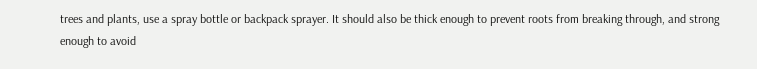trees and plants, use a spray bottle or backpack sprayer. It should also be thick enough to prevent roots from breaking through, and strong enough to avoid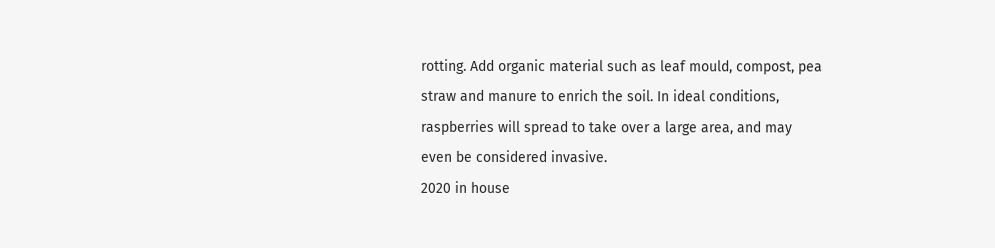rotting. Add organic material such as leaf mould, compost, pea straw and manure to enrich the soil. In ideal conditions, raspberries will spread to take over a large area, and may even be considered invasive.
2020 in house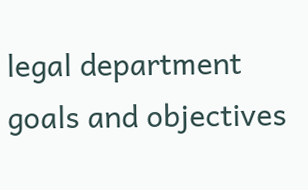legal department goals and objectives